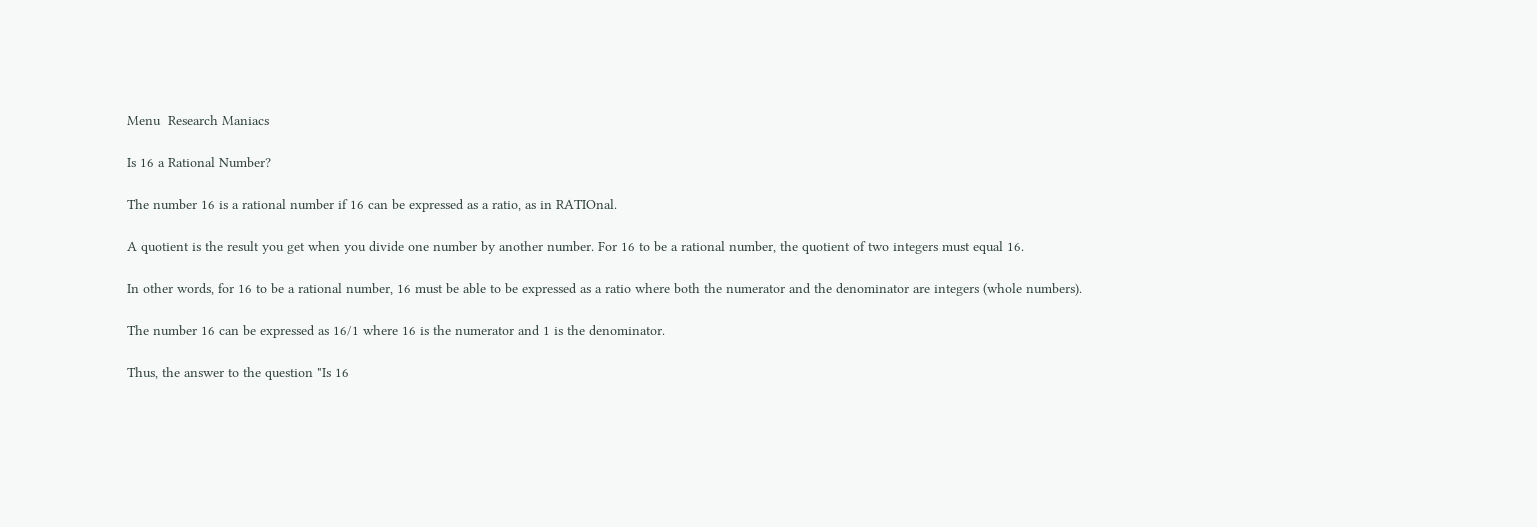Menu  Research Maniacs

Is 16 a Rational Number?

The number 16 is a rational number if 16 can be expressed as a ratio, as in RATIOnal.

A quotient is the result you get when you divide one number by another number. For 16 to be a rational number, the quotient of two integers must equal 16.

In other words, for 16 to be a rational number, 16 must be able to be expressed as a ratio where both the numerator and the denominator are integers (whole numbers).

The number 16 can be expressed as 16/1 where 16 is the numerator and 1 is the denominator.

Thus, the answer to the question "Is 16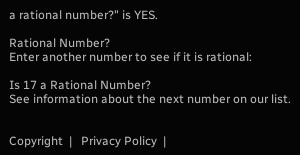a rational number?" is YES.

Rational Number?
Enter another number to see if it is rational:

Is 17 a Rational Number?
See information about the next number on our list.


Copyright  |   Privacy Policy  |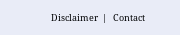Disclaimer  |   Contact